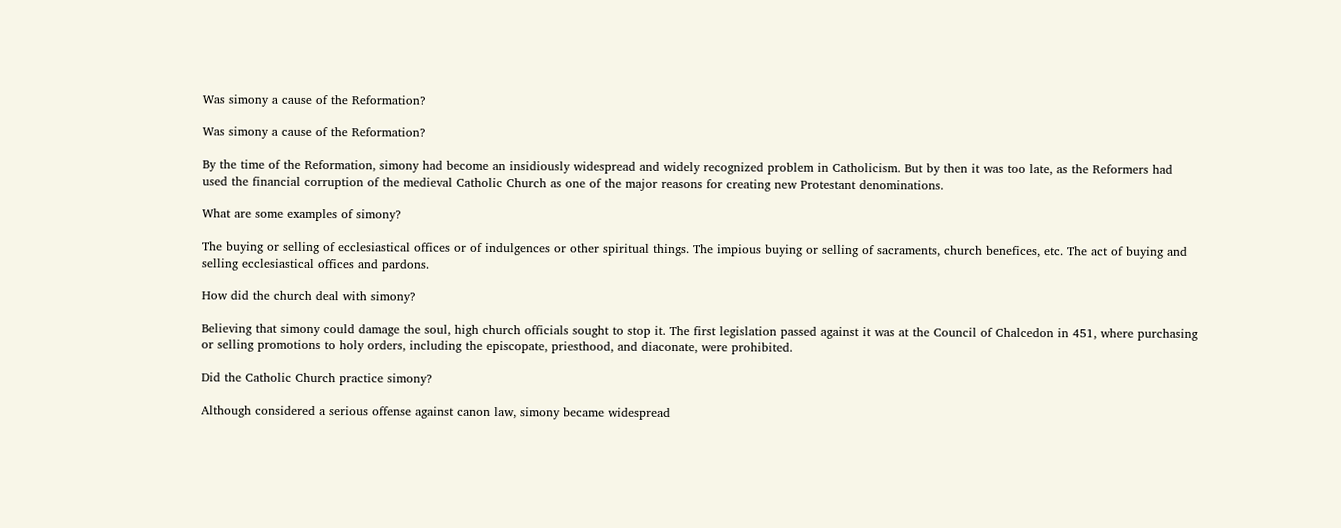Was simony a cause of the Reformation?

Was simony a cause of the Reformation?

By the time of the Reformation, simony had become an insidiously widespread and widely recognized problem in Catholicism. But by then it was too late, as the Reformers had used the financial corruption of the medieval Catholic Church as one of the major reasons for creating new Protestant denominations.

What are some examples of simony?

The buying or selling of ecclesiastical offices or of indulgences or other spiritual things. The impious buying or selling of sacraments, church benefices, etc. The act of buying and selling ecclesiastical offices and pardons.

How did the church deal with simony?

Believing that simony could damage the soul, high church officials sought to stop it. The first legislation passed against it was at the Council of Chalcedon in 451, where purchasing or selling promotions to holy orders, including the episcopate, priesthood, and diaconate, were prohibited.

Did the Catholic Church practice simony?

Although considered a serious offense against canon law, simony became widespread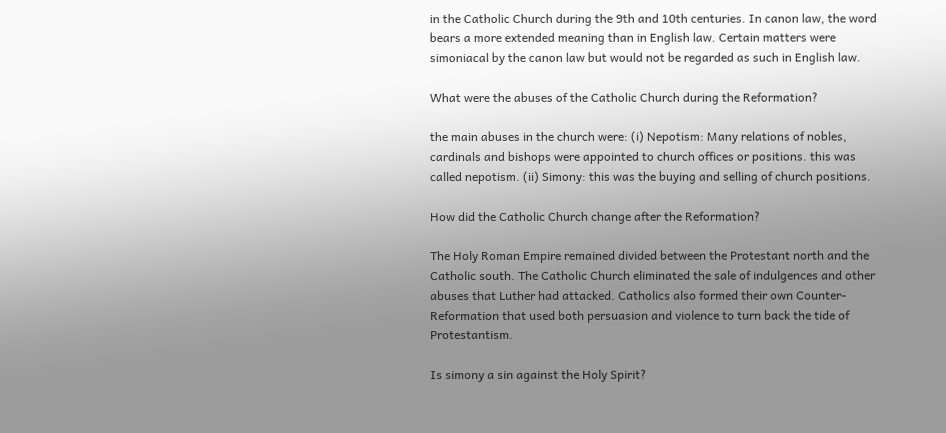in the Catholic Church during the 9th and 10th centuries. In canon law, the word bears a more extended meaning than in English law. Certain matters were simoniacal by the canon law but would not be regarded as such in English law.

What were the abuses of the Catholic Church during the Reformation?

the main abuses in the church were: (i) Nepotism: Many relations of nobles, cardinals and bishops were appointed to church offices or positions. this was called nepotism. (ii) Simony: this was the buying and selling of church positions.

How did the Catholic Church change after the Reformation?

The Holy Roman Empire remained divided between the Protestant north and the Catholic south. The Catholic Church eliminated the sale of indulgences and other abuses that Luther had attacked. Catholics also formed their own Counter-Reformation that used both persuasion and violence to turn back the tide of Protestantism.

Is simony a sin against the Holy Spirit?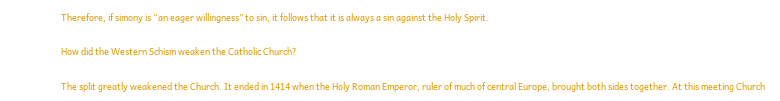Therefore, if simony is “an eager willingness” to sin, it follows that it is always a sin against the Holy Spirit.

How did the Western Schism weaken the Catholic Church?

The split greatly weakened the Church. It ended in 1414 when the Holy Roman Emperor, ruler of much of central Europe, brought both sides together. At this meeting Church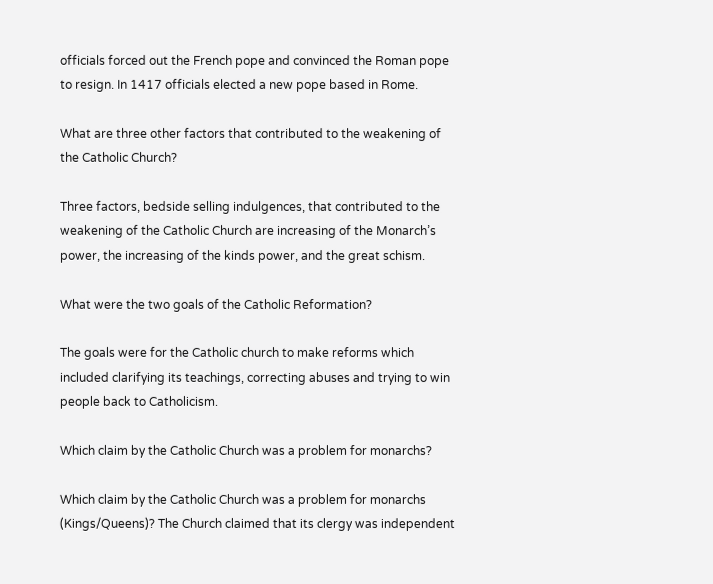officials forced out the French pope and convinced the Roman pope to resign. In 1417 officials elected a new pope based in Rome.

What are three other factors that contributed to the weakening of the Catholic Church?

Three factors, bedside selling indulgences, that contributed to the weakening of the Catholic Church are increasing of the Monarch’s power, the increasing of the kinds power, and the great schism.

What were the two goals of the Catholic Reformation?

The goals were for the Catholic church to make reforms which included clarifying its teachings, correcting abuses and trying to win people back to Catholicism.

Which claim by the Catholic Church was a problem for monarchs?

Which claim by the Catholic Church was a problem for monarchs (Kings/Queens)? The Church claimed that its clergy was independent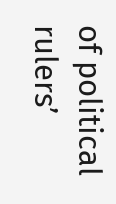of political rulers’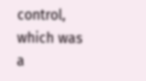control, which was a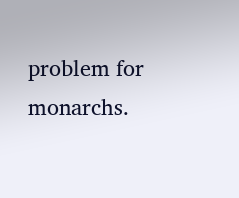problem for monarchs.